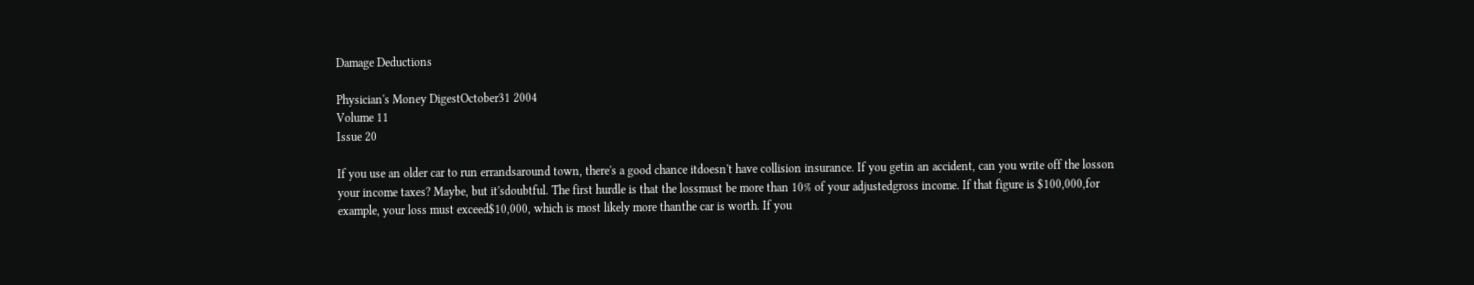Damage Deductions

Physician's Money DigestOctober31 2004
Volume 11
Issue 20

If you use an older car to run errandsaround town, there's a good chance itdoesn't have collision insurance. If you getin an accident, can you write off the losson your income taxes? Maybe, but it'sdoubtful. The first hurdle is that the lossmust be more than 10% of your adjustedgross income. If that figure is $100,000,for example, your loss must exceed$10,000, which is most likely more thanthe car is worth. If you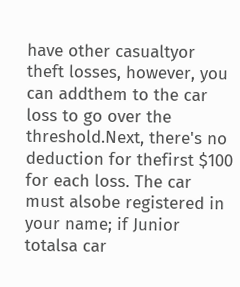have other casualtyor theft losses, however, you can addthem to the car loss to go over the threshold.Next, there's no deduction for thefirst $100 for each loss. The car must alsobe registered in your name; if Junior totalsa car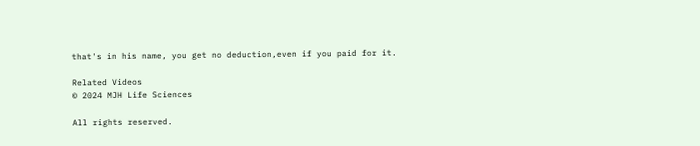that's in his name, you get no deduction,even if you paid for it.

Related Videos
© 2024 MJH Life Sciences

All rights reserved.